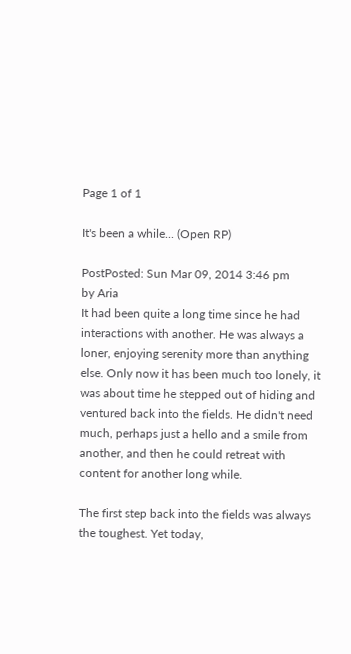Page 1 of 1

It's been a while... (Open RP)

PostPosted: Sun Mar 09, 2014 3:46 pm
by Aria
It had been quite a long time since he had interactions with another. He was always a loner, enjoying serenity more than anything else. Only now it has been much too lonely, it was about time he stepped out of hiding and ventured back into the fields. He didn't need much, perhaps just a hello and a smile from another, and then he could retreat with content for another long while.

The first step back into the fields was always the toughest. Yet today,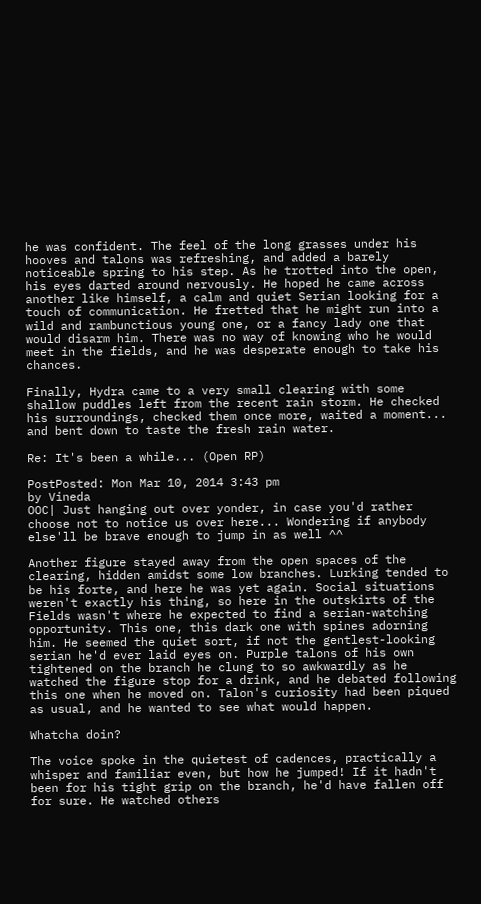he was confident. The feel of the long grasses under his hooves and talons was refreshing, and added a barely noticeable spring to his step. As he trotted into the open, his eyes darted around nervously. He hoped he came across another like himself, a calm and quiet Serian looking for a touch of communication. He fretted that he might run into a wild and rambunctious young one, or a fancy lady one that would disarm him. There was no way of knowing who he would meet in the fields, and he was desperate enough to take his chances.

Finally, Hydra came to a very small clearing with some shallow puddles left from the recent rain storm. He checked his surroundings, checked them once more, waited a moment... and bent down to taste the fresh rain water.

Re: It's been a while... (Open RP)

PostPosted: Mon Mar 10, 2014 3:43 pm
by Vineda
OOC| Just hanging out over yonder, in case you'd rather choose not to notice us over here... Wondering if anybody else'll be brave enough to jump in as well ^^

Another figure stayed away from the open spaces of the clearing, hidden amidst some low branches. Lurking tended to be his forte, and here he was yet again. Social situations weren't exactly his thing, so here in the outskirts of the Fields wasn't where he expected to find a serian-watching opportunity. This one, this dark one with spines adorning him. He seemed the quiet sort, if not the gentlest-looking serian he'd ever laid eyes on. Purple talons of his own tightened on the branch he clung to so awkwardly as he watched the figure stop for a drink, and he debated following this one when he moved on. Talon's curiosity had been piqued as usual, and he wanted to see what would happen.

Whatcha doin?

The voice spoke in the quietest of cadences, practically a whisper and familiar even, but how he jumped! If it hadn't been for his tight grip on the branch, he'd have fallen off for sure. He watched others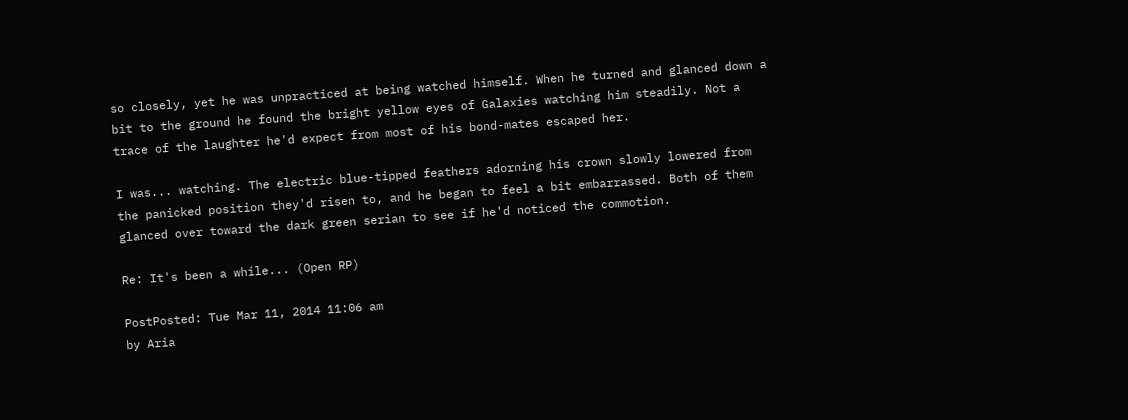so closely, yet he was unpracticed at being watched himself. When he turned and glanced down a bit to the ground he found the bright yellow eyes of Galaxies watching him steadily. Not a trace of the laughter he'd expect from most of his bond-mates escaped her.

I was... watching. The electric blue-tipped feathers adorning his crown slowly lowered from the panicked position they'd risen to, and he began to feel a bit embarrassed. Both of them glanced over toward the dark green serian to see if he'd noticed the commotion.

Re: It's been a while... (Open RP)

PostPosted: Tue Mar 11, 2014 11:06 am
by Aria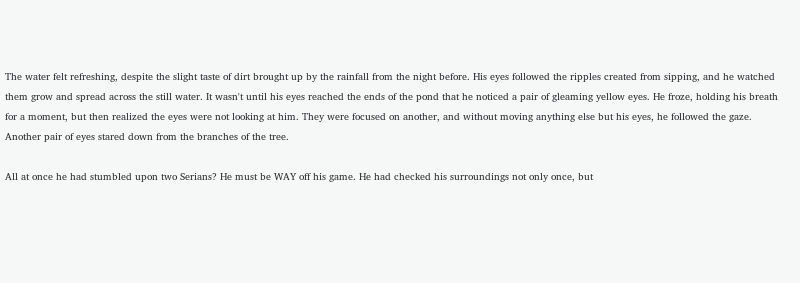The water felt refreshing, despite the slight taste of dirt brought up by the rainfall from the night before. His eyes followed the ripples created from sipping, and he watched them grow and spread across the still water. It wasn't until his eyes reached the ends of the pond that he noticed a pair of gleaming yellow eyes. He froze, holding his breath for a moment, but then realized the eyes were not looking at him. They were focused on another, and without moving anything else but his eyes, he followed the gaze. Another pair of eyes stared down from the branches of the tree.

All at once he had stumbled upon two Serians? He must be WAY off his game. He had checked his surroundings not only once, but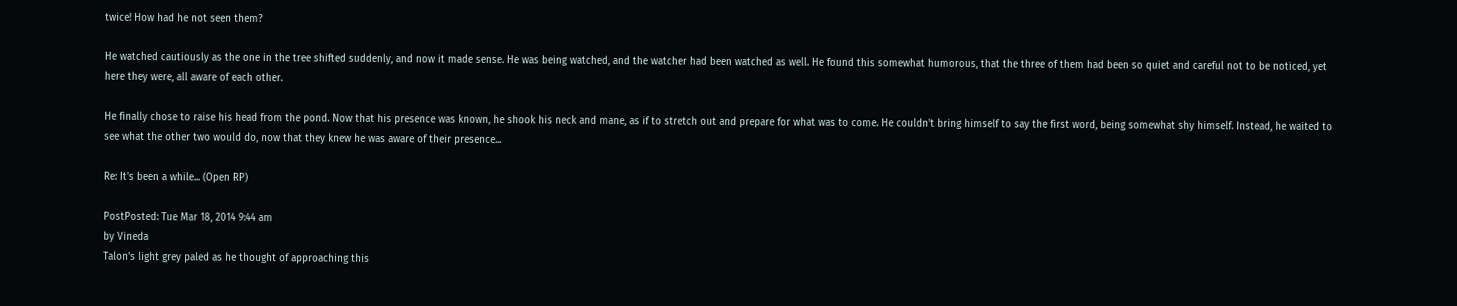twice! How had he not seen them?

He watched cautiously as the one in the tree shifted suddenly, and now it made sense. He was being watched, and the watcher had been watched as well. He found this somewhat humorous, that the three of them had been so quiet and careful not to be noticed, yet here they were, all aware of each other.

He finally chose to raise his head from the pond. Now that his presence was known, he shook his neck and mane, as if to stretch out and prepare for what was to come. He couldn't bring himself to say the first word, being somewhat shy himself. Instead, he waited to see what the other two would do, now that they knew he was aware of their presence...

Re: It's been a while... (Open RP)

PostPosted: Tue Mar 18, 2014 9:44 am
by Vineda
Talon's light grey paled as he thought of approaching this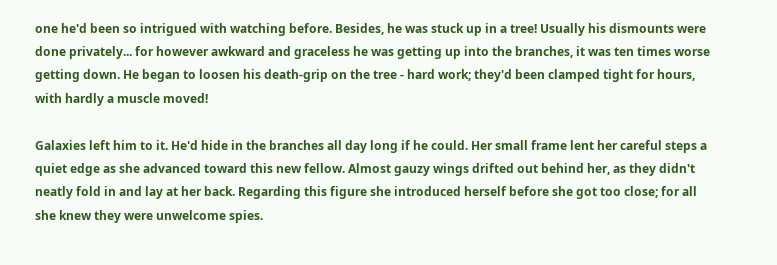one he'd been so intrigued with watching before. Besides, he was stuck up in a tree! Usually his dismounts were done privately... for however awkward and graceless he was getting up into the branches, it was ten times worse getting down. He began to loosen his death-grip on the tree - hard work; they'd been clamped tight for hours, with hardly a muscle moved!

Galaxies left him to it. He'd hide in the branches all day long if he could. Her small frame lent her careful steps a quiet edge as she advanced toward this new fellow. Almost gauzy wings drifted out behind her, as they didn't neatly fold in and lay at her back. Regarding this figure she introduced herself before she got too close; for all she knew they were unwelcome spies.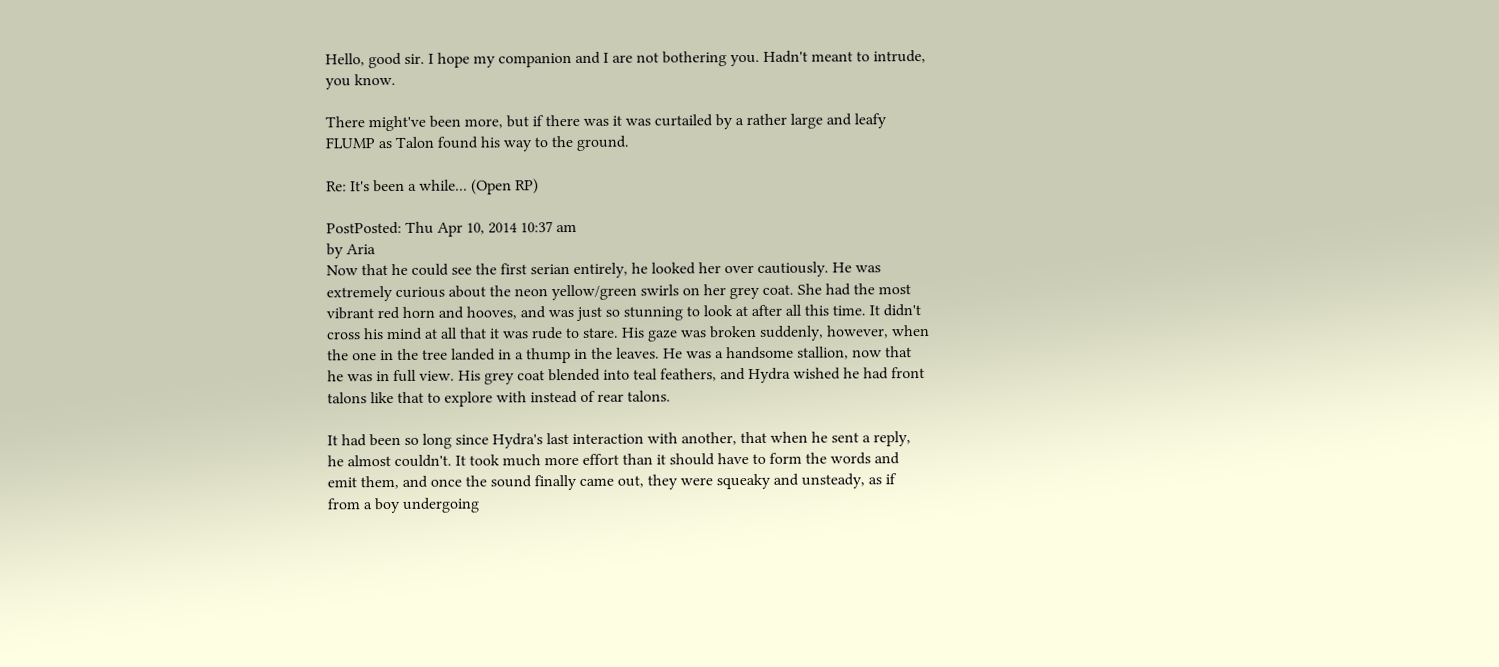Hello, good sir. I hope my companion and I are not bothering you. Hadn't meant to intrude, you know.

There might've been more, but if there was it was curtailed by a rather large and leafy FLUMP as Talon found his way to the ground.

Re: It's been a while... (Open RP)

PostPosted: Thu Apr 10, 2014 10:37 am
by Aria
Now that he could see the first serian entirely, he looked her over cautiously. He was extremely curious about the neon yellow/green swirls on her grey coat. She had the most vibrant red horn and hooves, and was just so stunning to look at after all this time. It didn't cross his mind at all that it was rude to stare. His gaze was broken suddenly, however, when the one in the tree landed in a thump in the leaves. He was a handsome stallion, now that he was in full view. His grey coat blended into teal feathers, and Hydra wished he had front talons like that to explore with instead of rear talons.

It had been so long since Hydra's last interaction with another, that when he sent a reply, he almost couldn't. It took much more effort than it should have to form the words and emit them, and once the sound finally came out, they were squeaky and unsteady, as if from a boy undergoing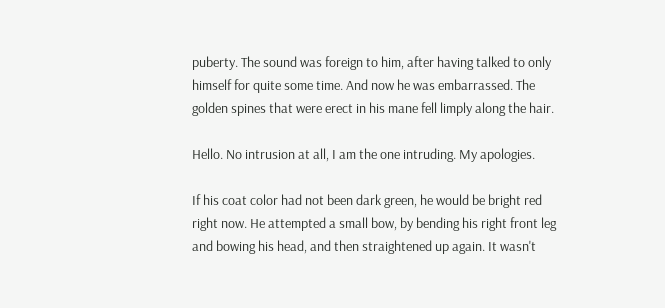puberty. The sound was foreign to him, after having talked to only himself for quite some time. And now he was embarrassed. The golden spines that were erect in his mane fell limply along the hair.

Hello. No intrusion at all, I am the one intruding. My apologies.

If his coat color had not been dark green, he would be bright red right now. He attempted a small bow, by bending his right front leg and bowing his head, and then straightened up again. It wasn't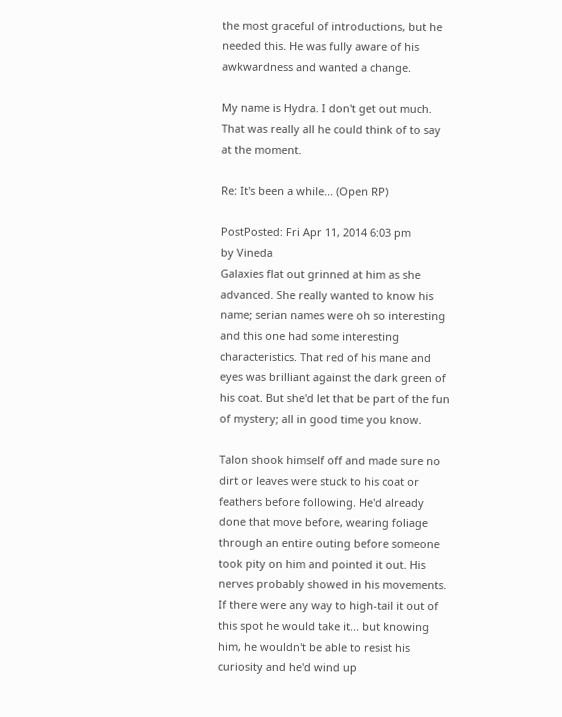the most graceful of introductions, but he needed this. He was fully aware of his awkwardness and wanted a change.

My name is Hydra. I don't get out much. That was really all he could think of to say at the moment.

Re: It's been a while... (Open RP)

PostPosted: Fri Apr 11, 2014 6:03 pm
by Vineda
Galaxies flat out grinned at him as she advanced. She really wanted to know his name; serian names were oh so interesting and this one had some interesting characteristics. That red of his mane and eyes was brilliant against the dark green of his coat. But she'd let that be part of the fun of mystery; all in good time you know.

Talon shook himself off and made sure no dirt or leaves were stuck to his coat or feathers before following. He'd already done that move before, wearing foliage through an entire outing before someone took pity on him and pointed it out. His nerves probably showed in his movements. If there were any way to high-tail it out of this spot he would take it... but knowing him, he wouldn't be able to resist his curiosity and he'd wind up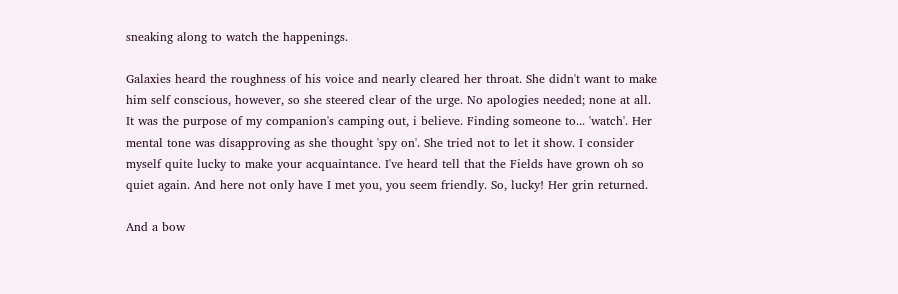sneaking along to watch the happenings.

Galaxies heard the roughness of his voice and nearly cleared her throat. She didn't want to make him self conscious, however, so she steered clear of the urge. No apologies needed; none at all. It was the purpose of my companion's camping out, i believe. Finding someone to... 'watch'. Her mental tone was disapproving as she thought 'spy on'. She tried not to let it show. I consider myself quite lucky to make your acquaintance. I've heard tell that the Fields have grown oh so quiet again. And here not only have I met you, you seem friendly. So, lucky! Her grin returned.

And a bow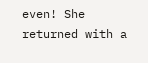even! She returned with a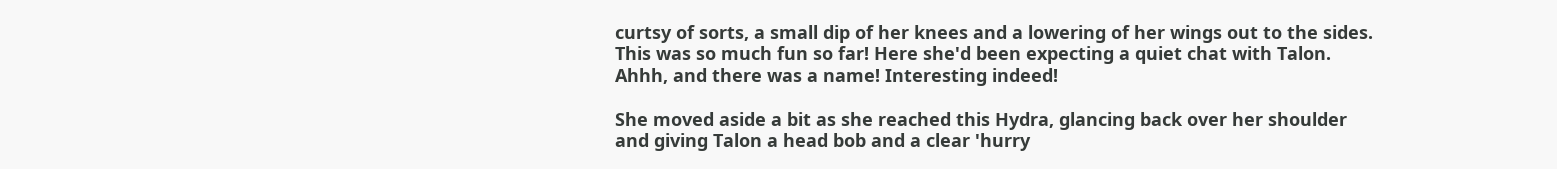curtsy of sorts, a small dip of her knees and a lowering of her wings out to the sides. This was so much fun so far! Here she'd been expecting a quiet chat with Talon. Ahhh, and there was a name! Interesting indeed!

She moved aside a bit as she reached this Hydra, glancing back over her shoulder and giving Talon a head bob and a clear 'hurry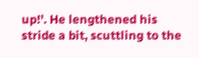up!'. He lengthened his stride a bit, scuttling to the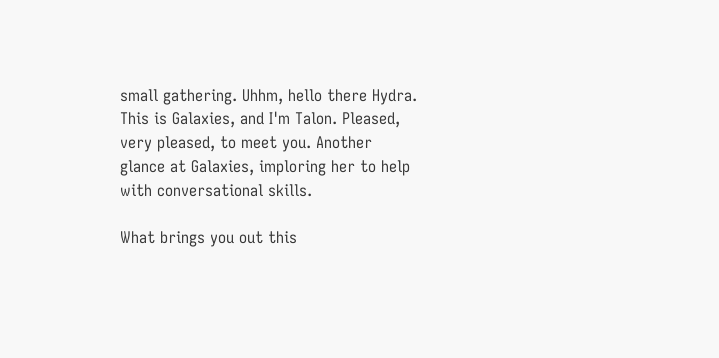small gathering. Uhhm, hello there Hydra. This is Galaxies, and I'm Talon. Pleased, very pleased, to meet you. Another glance at Galaxies, imploring her to help with conversational skills.

What brings you out this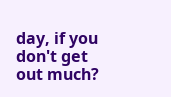day, if you don't get out much?